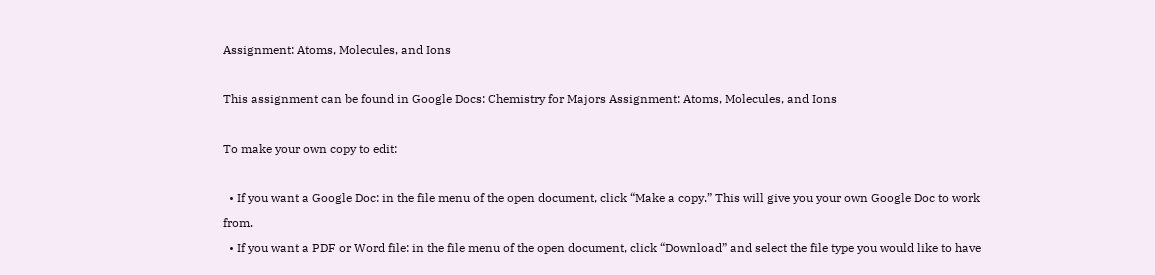Assignment: Atoms, Molecules, and Ions

This assignment can be found in Google Docs: Chemistry for Majors Assignment: Atoms, Molecules, and Ions

To make your own copy to edit:

  • If you want a Google Doc: in the file menu of the open document, click “Make a copy.” This will give you your own Google Doc to work from.
  • If you want a PDF or Word file: in the file menu of the open document, click “Download” and select the file type you would like to have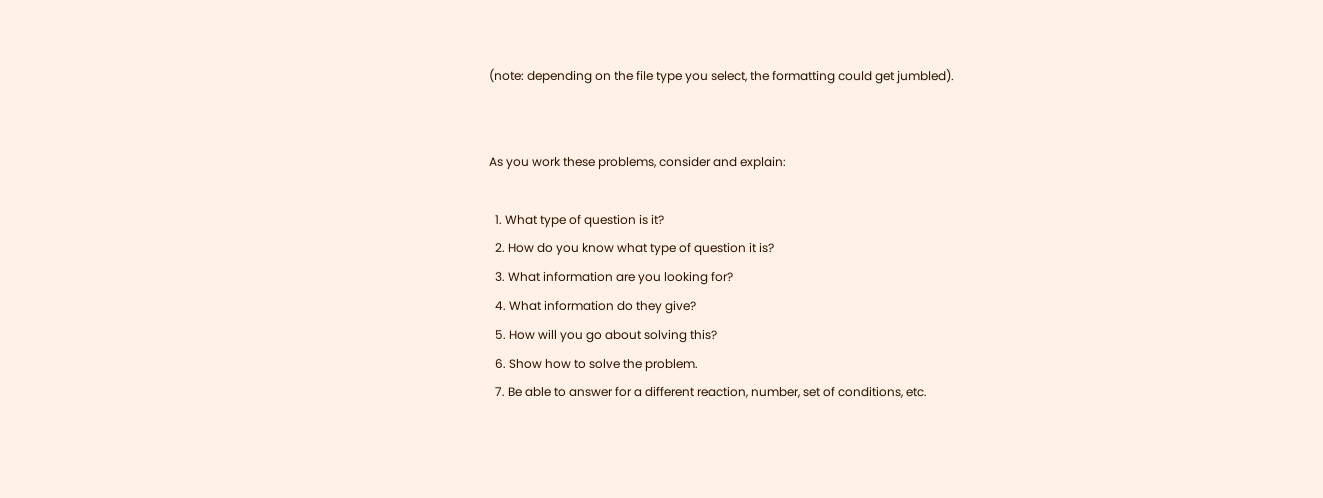(note: depending on the file type you select, the formatting could get jumbled).


As you work these problems, consider and explain:

  1. What type of question is it?
  2. How do you know what type of question it is?
  3. What information are you looking for?
  4. What information do they give?
  5. How will you go about solving this?
  6. Show how to solve the problem.
  7. Be able to answer for a different reaction, number, set of conditions, etc.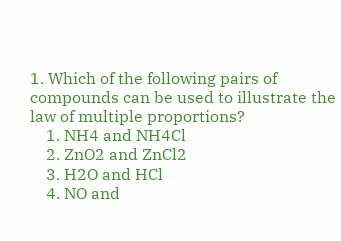1. Which of the following pairs of compounds can be used to illustrate the law of multiple proportions?
    1. NH4 and NH4Cl
    2. ZnO2 and ZnCl2
    3. H2O and HCl
    4. NO and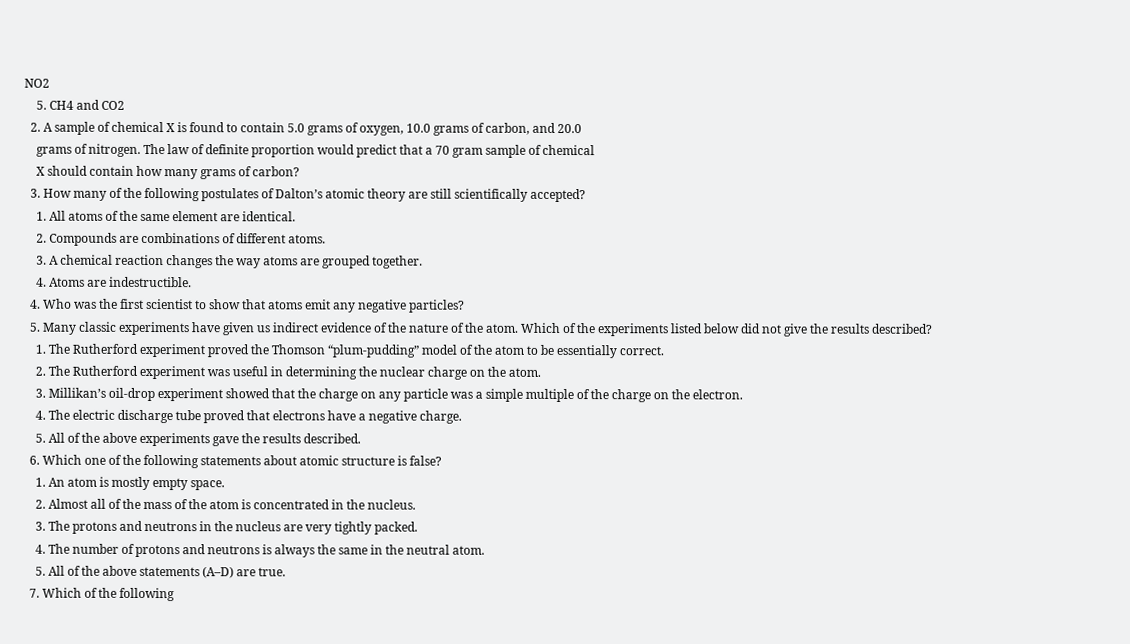NO2
    5. CH4 and CO2
  2. A sample of chemical X is found to contain 5.0 grams of oxygen, 10.0 grams of carbon, and 20.0
    grams of nitrogen. The law of definite proportion would predict that a 70 gram sample of chemical
    X should contain how many grams of carbon?
  3. How many of the following postulates of Dalton’s atomic theory are still scientifically accepted?
    1. All atoms of the same element are identical.
    2. Compounds are combinations of different atoms.
    3. A chemical reaction changes the way atoms are grouped together.
    4. Atoms are indestructible.
  4. Who was the first scientist to show that atoms emit any negative particles?
  5. Many classic experiments have given us indirect evidence of the nature of the atom. Which of the experiments listed below did not give the results described?
    1. The Rutherford experiment proved the Thomson “plum-pudding” model of the atom to be essentially correct.
    2. The Rutherford experiment was useful in determining the nuclear charge on the atom.
    3. Millikan’s oil-drop experiment showed that the charge on any particle was a simple multiple of the charge on the electron.
    4. The electric discharge tube proved that electrons have a negative charge.
    5. All of the above experiments gave the results described.
  6. Which one of the following statements about atomic structure is false?
    1. An atom is mostly empty space.
    2. Almost all of the mass of the atom is concentrated in the nucleus.
    3. The protons and neutrons in the nucleus are very tightly packed.
    4. The number of protons and neutrons is always the same in the neutral atom.
    5. All of the above statements (A–D) are true.
  7. Which of the following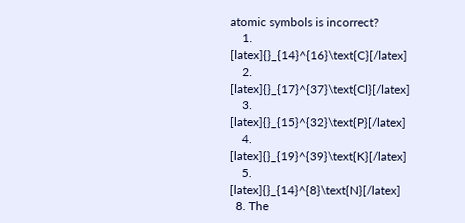atomic symbols is incorrect?
    1. [latex]{}_{14}^{16}\text{C}[/latex]
    2. [latex]{}_{17}^{37}\text{Cl}[/latex]
    3. [latex]{}_{15}^{32}\text{P}[/latex]
    4. [latex]{}_{19}^{39}\text{K}[/latex]
    5. [latex]{}_{14}^{8}\text{N}[/latex]
  8. The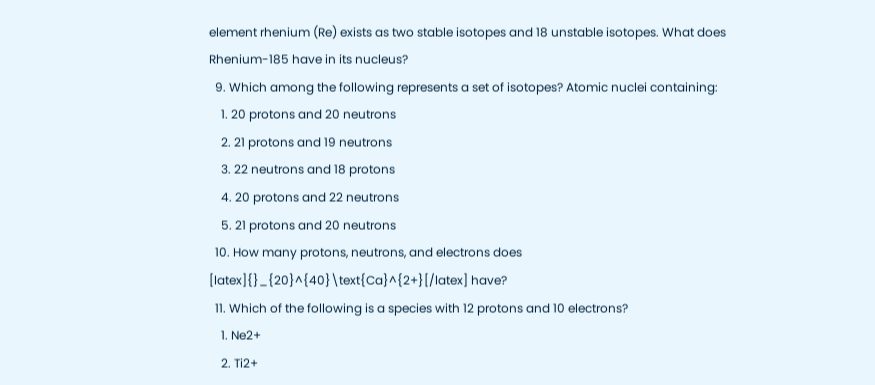element rhenium (Re) exists as two stable isotopes and 18 unstable isotopes. What does Rhenium-185 have in its nucleus?
  9. Which among the following represents a set of isotopes? Atomic nuclei containing:
    1. 20 protons and 20 neutrons
    2. 21 protons and 19 neutrons
    3. 22 neutrons and 18 protons
    4. 20 protons and 22 neutrons
    5. 21 protons and 20 neutrons
  10. How many protons, neutrons, and electrons does [latex]{}_{20}^{40}\text{Ca}^{2+}[/latex] have?
  11. Which of the following is a species with 12 protons and 10 electrons?
    1. Ne2+
    2. Ti2+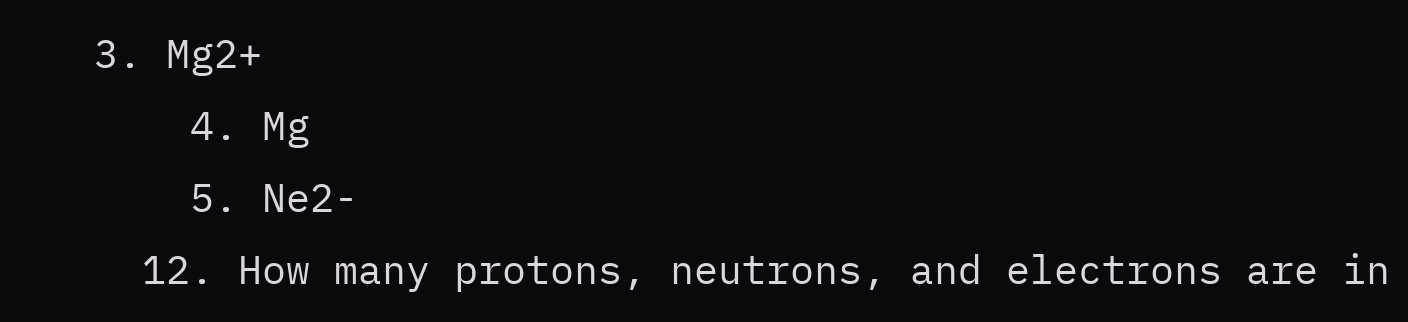3. Mg2+
    4. Mg
    5. Ne2-
  12. How many protons, neutrons, and electrons are in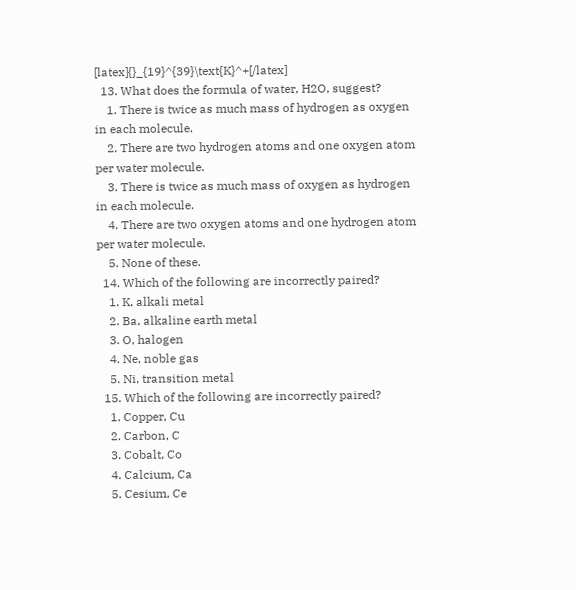[latex]{}_{19}^{39}\text{K}^+[/latex]
  13. What does the formula of water, H2O, suggest?
    1. There is twice as much mass of hydrogen as oxygen in each molecule.
    2. There are two hydrogen atoms and one oxygen atom per water molecule.
    3. There is twice as much mass of oxygen as hydrogen in each molecule.
    4. There are two oxygen atoms and one hydrogen atom per water molecule.
    5. None of these.
  14. Which of the following are incorrectly paired?
    1. K, alkali metal
    2. Ba, alkaline earth metal
    3. O, halogen
    4. Ne, noble gas
    5. Ni, transition metal
  15. Which of the following are incorrectly paired?
    1. Copper, Cu
    2. Carbon, C
    3. Cobalt, Co
    4. Calcium, Ca
    5. Cesium, Ce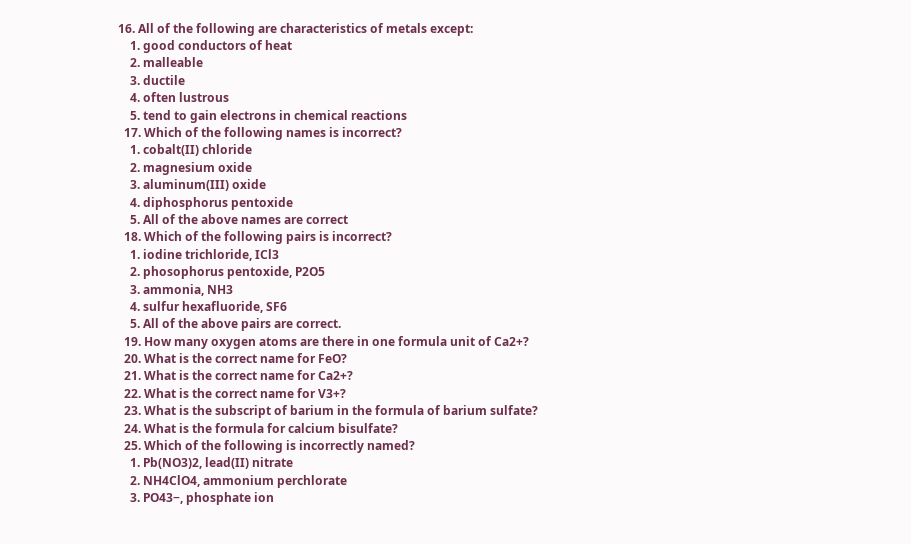16. All of the following are characteristics of metals except:
    1. good conductors of heat
    2. malleable
    3. ductile
    4. often lustrous
    5. tend to gain electrons in chemical reactions
  17. Which of the following names is incorrect?
    1. cobalt(II) chloride
    2. magnesium oxide
    3. aluminum(III) oxide
    4. diphosphorus pentoxide
    5. All of the above names are correct
  18. Which of the following pairs is incorrect?
    1. iodine trichloride, ICl3
    2. phosophorus pentoxide, P2O5
    3. ammonia, NH3
    4. sulfur hexafluoride, SF6
    5. All of the above pairs are correct.
  19. How many oxygen atoms are there in one formula unit of Ca2+?
  20. What is the correct name for FeO?
  21. What is the correct name for Ca2+?
  22. What is the correct name for V3+?
  23. What is the subscript of barium in the formula of barium sulfate?
  24. What is the formula for calcium bisulfate?
  25. Which of the following is incorrectly named?
    1. Pb(NO3)2, lead(II) nitrate
    2. NH4ClO4, ammonium perchlorate
    3. PO43−, phosphate ion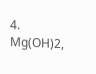4. Mg(OH)2,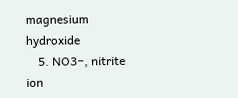magnesium hydroxide
    5. NO3−, nitrite ion